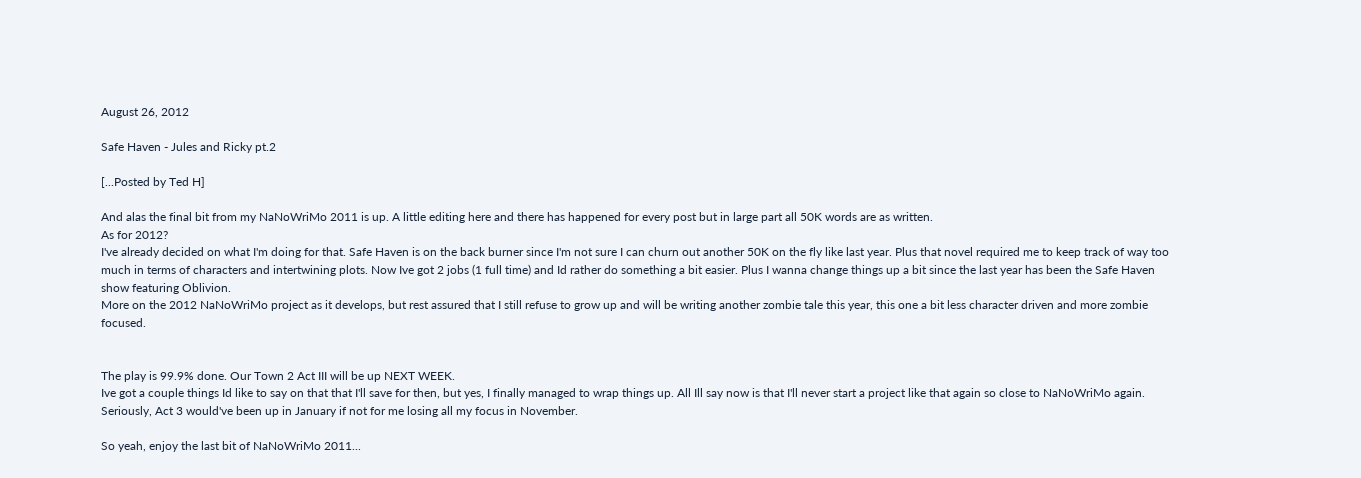August 26, 2012

Safe Haven - Jules and Ricky pt.2

[...Posted by Ted H]

And alas the final bit from my NaNoWriMo 2011 is up. A little editing here and there has happened for every post but in large part all 50K words are as written.
As for 2012?
I've already decided on what I'm doing for that. Safe Haven is on the back burner since I'm not sure I can churn out another 50K on the fly like last year. Plus that novel required me to keep track of way too much in terms of characters and intertwining plots. Now Ive got 2 jobs (1 full time) and Id rather do something a bit easier. Plus I wanna change things up a bit since the last year has been the Safe Haven show featuring Oblivion.
More on the 2012 NaNoWriMo project as it develops, but rest assured that I still refuse to grow up and will be writing another zombie tale this year, this one a bit less character driven and more zombie focused.


The play is 99.9% done. Our Town 2 Act III will be up NEXT WEEK.
Ive got a couple things Id like to say on that that I'll save for then, but yes, I finally managed to wrap things up. All Ill say now is that I'll never start a project like that again so close to NaNoWriMo again. Seriously, Act 3 would've been up in January if not for me losing all my focus in November.

So yeah, enjoy the last bit of NaNoWriMo 2011...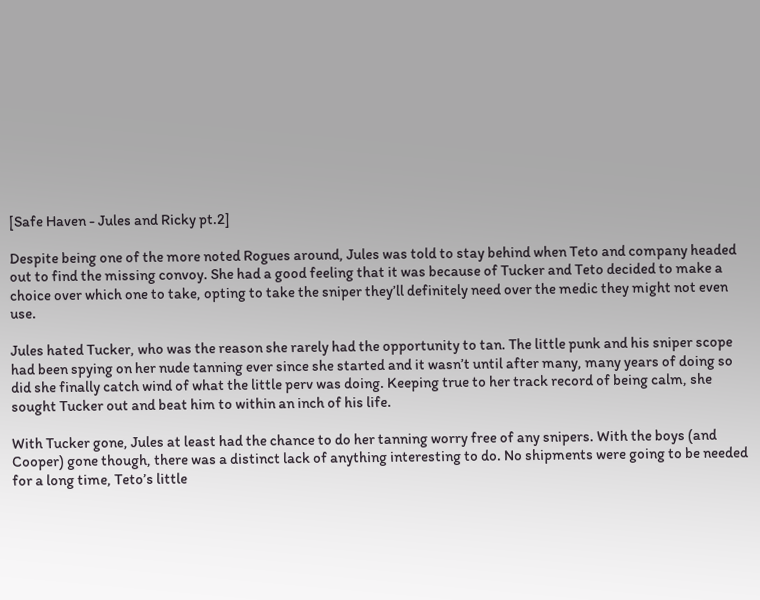[Safe Haven - Jules and Ricky pt.2]

Despite being one of the more noted Rogues around, Jules was told to stay behind when Teto and company headed out to find the missing convoy. She had a good feeling that it was because of Tucker and Teto decided to make a choice over which one to take, opting to take the sniper they’ll definitely need over the medic they might not even use.

Jules hated Tucker, who was the reason she rarely had the opportunity to tan. The little punk and his sniper scope had been spying on her nude tanning ever since she started and it wasn’t until after many, many years of doing so did she finally catch wind of what the little perv was doing. Keeping true to her track record of being calm, she sought Tucker out and beat him to within an inch of his life.

With Tucker gone, Jules at least had the chance to do her tanning worry free of any snipers. With the boys (and Cooper) gone though, there was a distinct lack of anything interesting to do. No shipments were going to be needed for a long time, Teto’s little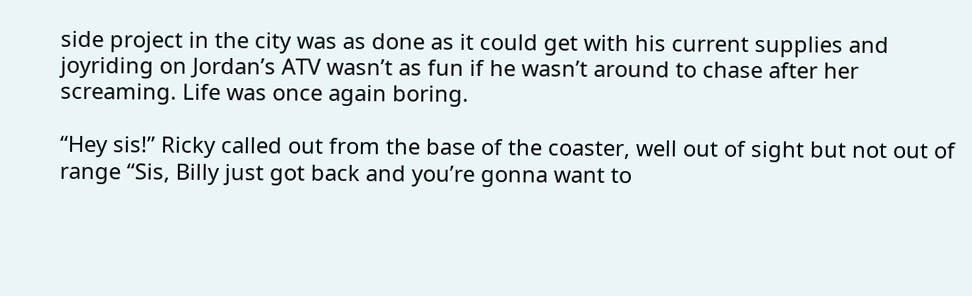side project in the city was as done as it could get with his current supplies and joyriding on Jordan’s ATV wasn’t as fun if he wasn’t around to chase after her screaming. Life was once again boring.

“Hey sis!” Ricky called out from the base of the coaster, well out of sight but not out of range “Sis, Billy just got back and you’re gonna want to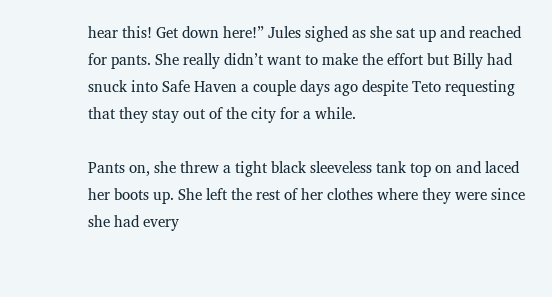hear this! Get down here!” Jules sighed as she sat up and reached for pants. She really didn’t want to make the effort but Billy had snuck into Safe Haven a couple days ago despite Teto requesting that they stay out of the city for a while.

Pants on, she threw a tight black sleeveless tank top on and laced her boots up. She left the rest of her clothes where they were since she had every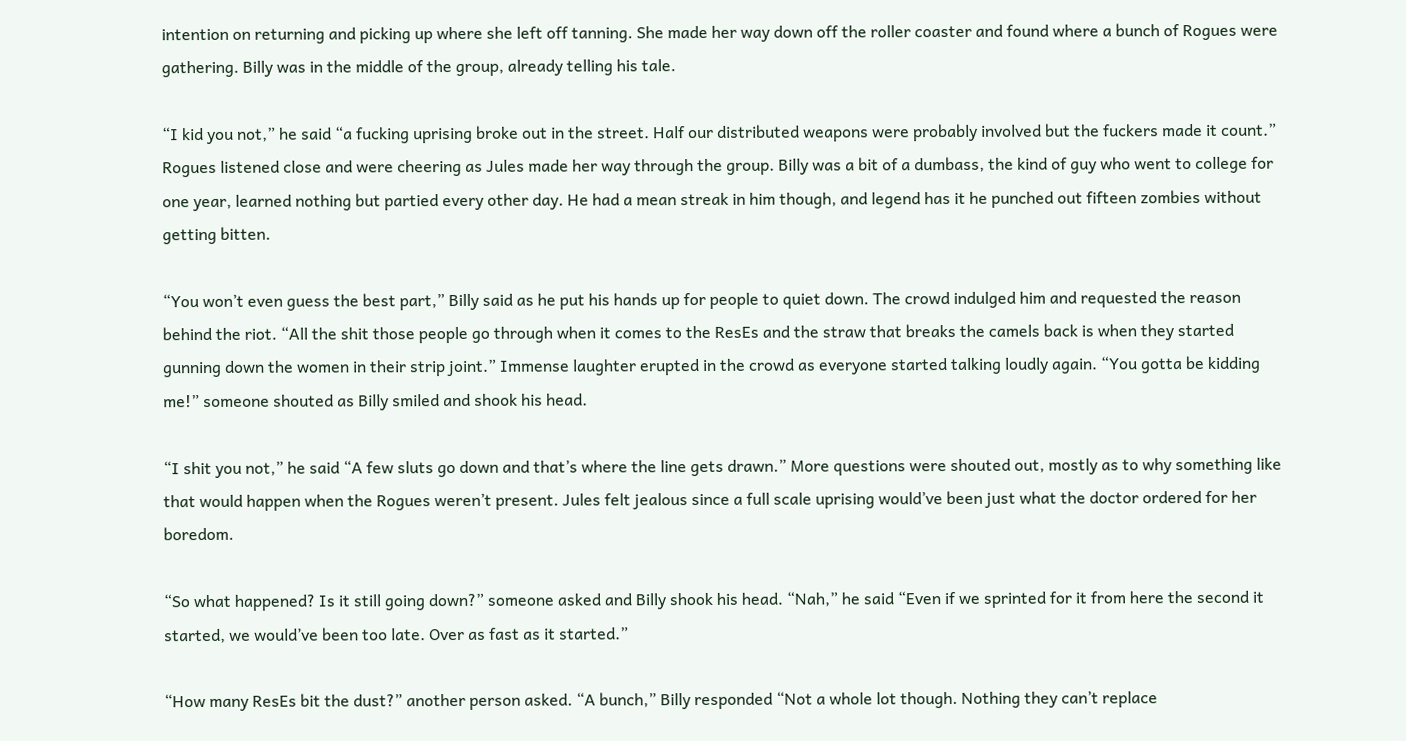intention on returning and picking up where she left off tanning. She made her way down off the roller coaster and found where a bunch of Rogues were gathering. Billy was in the middle of the group, already telling his tale.

“I kid you not,” he said “a fucking uprising broke out in the street. Half our distributed weapons were probably involved but the fuckers made it count.” Rogues listened close and were cheering as Jules made her way through the group. Billy was a bit of a dumbass, the kind of guy who went to college for one year, learned nothing but partied every other day. He had a mean streak in him though, and legend has it he punched out fifteen zombies without getting bitten.

“You won’t even guess the best part,” Billy said as he put his hands up for people to quiet down. The crowd indulged him and requested the reason behind the riot. “All the shit those people go through when it comes to the ResEs and the straw that breaks the camels back is when they started gunning down the women in their strip joint.” Immense laughter erupted in the crowd as everyone started talking loudly again. “You gotta be kidding me!” someone shouted as Billy smiled and shook his head.

“I shit you not,” he said “A few sluts go down and that’s where the line gets drawn.” More questions were shouted out, mostly as to why something like that would happen when the Rogues weren’t present. Jules felt jealous since a full scale uprising would’ve been just what the doctor ordered for her boredom.

“So what happened? Is it still going down?” someone asked and Billy shook his head. “Nah,” he said “Even if we sprinted for it from here the second it started, we would’ve been too late. Over as fast as it started.”

“How many ResEs bit the dust?” another person asked. “A bunch,” Billy responded “Not a whole lot though. Nothing they can’t replace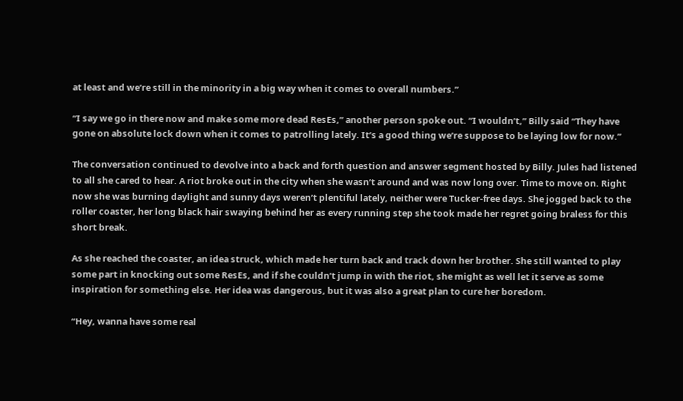at least and we’re still in the minority in a big way when it comes to overall numbers.”

“I say we go in there now and make some more dead ResEs,” another person spoke out. “I wouldn’t,” Billy said “They have gone on absolute lock down when it comes to patrolling lately. It’s a good thing we’re suppose to be laying low for now.”

The conversation continued to devolve into a back and forth question and answer segment hosted by Billy. Jules had listened to all she cared to hear. A riot broke out in the city when she wasn’t around and was now long over. Time to move on. Right now she was burning daylight and sunny days weren’t plentiful lately, neither were Tucker-free days. She jogged back to the roller coaster, her long black hair swaying behind her as every running step she took made her regret going braless for this short break.

As she reached the coaster, an idea struck, which made her turn back and track down her brother. She still wanted to play some part in knocking out some ResEs, and if she couldn’t jump in with the riot, she might as well let it serve as some inspiration for something else. Her idea was dangerous, but it was also a great plan to cure her boredom.

“Hey, wanna have some real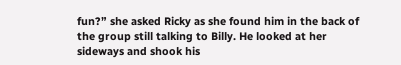fun?” she asked Ricky as she found him in the back of the group still talking to Billy. He looked at her sideways and shook his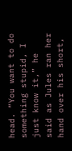head. “You want to do something stupid, I just know it,” he said as Jules ran her hand over his short,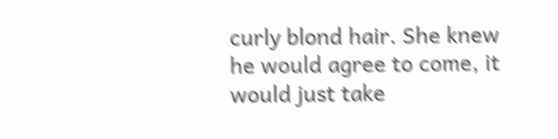curly blond hair. She knew he would agree to come, it would just take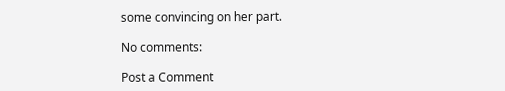some convincing on her part.

No comments:

Post a Comment